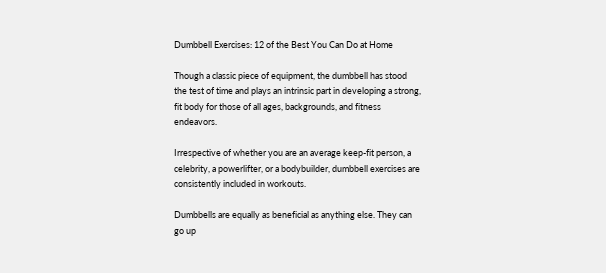Dumbbell Exercises: 12 of the Best You Can Do at Home

Though a classic piece of equipment, the dumbbell has stood the test of time and plays an intrinsic part in developing a strong, fit body for those of all ages, backgrounds, and fitness endeavors.

Irrespective of whether you are an average keep-fit person, a celebrity, a powerlifter, or a bodybuilder, dumbbell exercises are consistently included in workouts.

Dumbbells are equally as beneficial as anything else. They can go up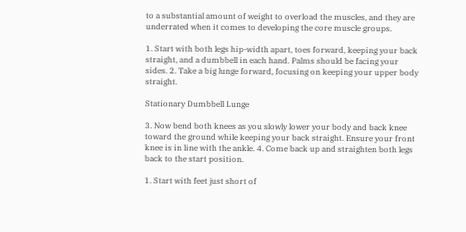to a substantial amount of weight to overload the muscles, and they are underrated when it comes to developing the core muscle groups.

1. Start with both legs hip-width apart, toes forward, keeping your back straight, and a dumbbell in each hand. Palms should be facing your sides. 2. Take a big lunge forward, focusing on keeping your upper body straight.

Stationary Dumbbell Lunge

3. Now bend both knees as you slowly lower your body and back knee toward the ground while keeping your back straight. Ensure your front knee is in line with the ankle. 4. Come back up and straighten both legs back to the start position.

1. Start with feet just short of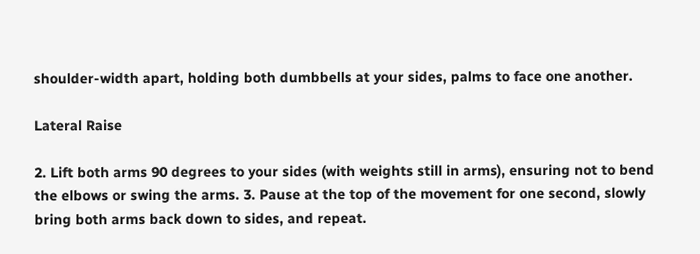shoulder-width apart, holding both dumbbells at your sides, palms to face one another.

Lateral Raise

2. Lift both arms 90 degrees to your sides (with weights still in arms), ensuring not to bend the elbows or swing the arms. 3. Pause at the top of the movement for one second, slowly bring both arms back down to sides, and repeat.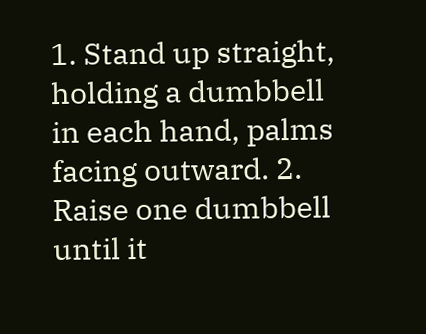1. Stand up straight, holding a dumbbell in each hand, palms facing outward. 2. Raise one dumbbell until it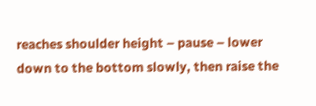reaches shoulder height – pause – lower down to the bottom slowly, then raise the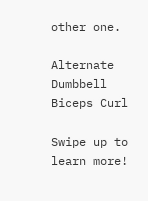other one.

Alternate Dumbbell Biceps Curl

Swipe up to learn more!